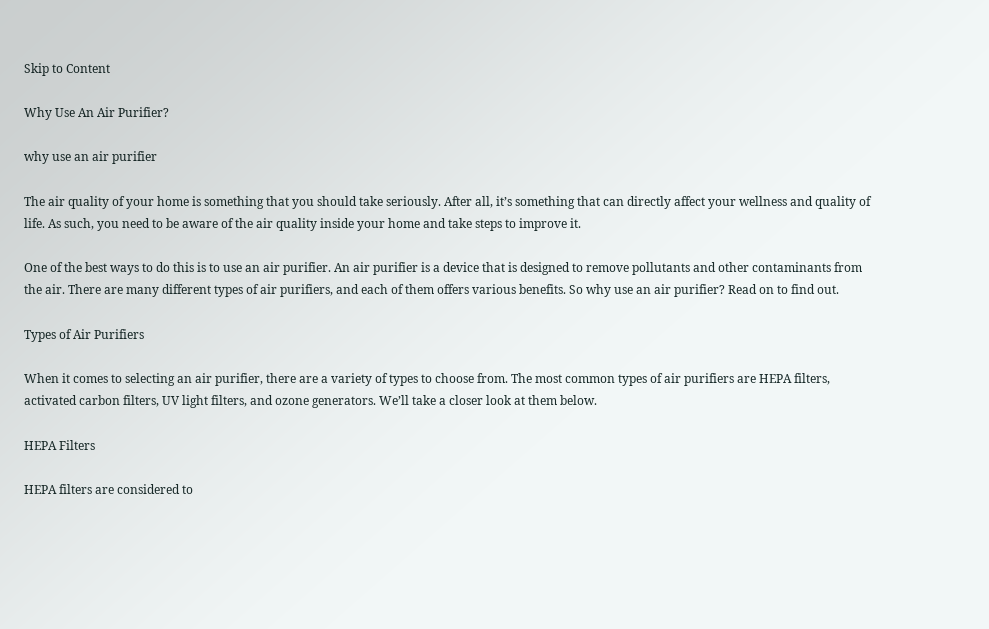Skip to Content

Why Use An Air Purifier?

why use an air purifier

The air quality of your home is something that you should take seriously. After all, it’s something that can directly affect your wellness and quality of life. As such, you need to be aware of the air quality inside your home and take steps to improve it.

One of the best ways to do this is to use an air purifier. An air purifier is a device that is designed to remove pollutants and other contaminants from the air. There are many different types of air purifiers, and each of them offers various benefits. So why use an air purifier? Read on to find out.

Types of Air Purifiers

When it comes to selecting an air purifier, there are a variety of types to choose from. The most common types of air purifiers are HEPA filters, activated carbon filters, UV light filters, and ozone generators. We’ll take a closer look at them below.

HEPA Filters

HEPA filters are considered to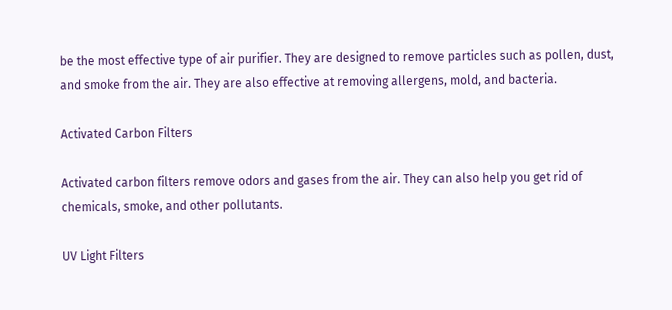be the most effective type of air purifier. They are designed to remove particles such as pollen, dust, and smoke from the air. They are also effective at removing allergens, mold, and bacteria.

Activated Carbon Filters

Activated carbon filters remove odors and gases from the air. They can also help you get rid of chemicals, smoke, and other pollutants.

UV Light Filters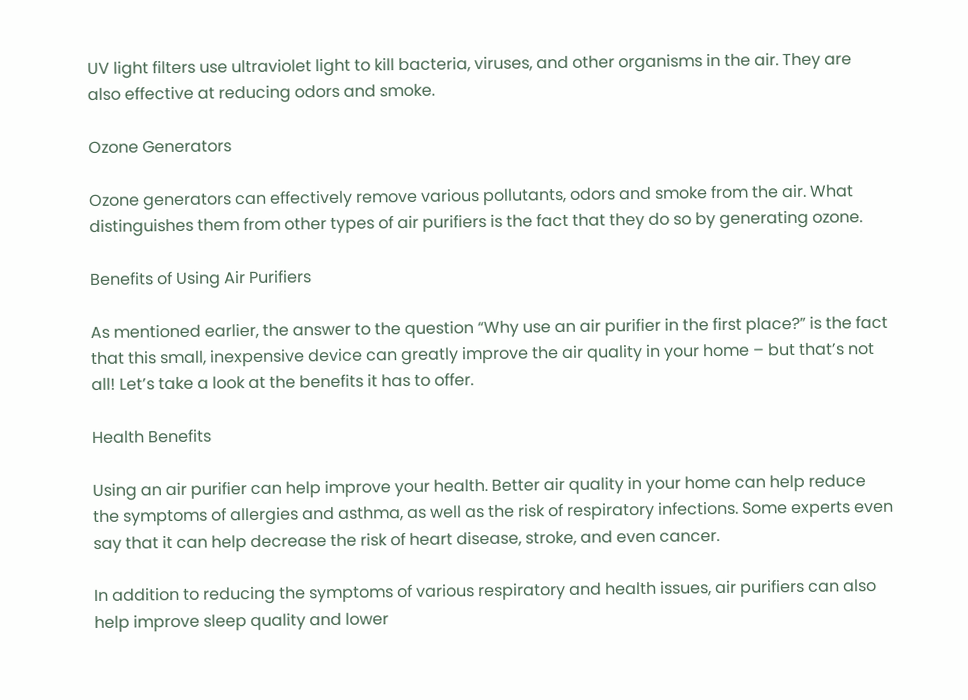UV light filters use ultraviolet light to kill bacteria, viruses, and other organisms in the air. They are also effective at reducing odors and smoke.

Ozone Generators

Ozone generators can effectively remove various pollutants, odors and smoke from the air. What distinguishes them from other types of air purifiers is the fact that they do so by generating ozone.

Benefits of Using Air Purifiers

As mentioned earlier, the answer to the question “Why use an air purifier in the first place?” is the fact that this small, inexpensive device can greatly improve the air quality in your home – but that’s not all! Let’s take a look at the benefits it has to offer.

Health Benefits

Using an air purifier can help improve your health. Better air quality in your home can help reduce the symptoms of allergies and asthma, as well as the risk of respiratory infections. Some experts even say that it can help decrease the risk of heart disease, stroke, and even cancer.

In addition to reducing the symptoms of various respiratory and health issues, air purifiers can also help improve sleep quality and lower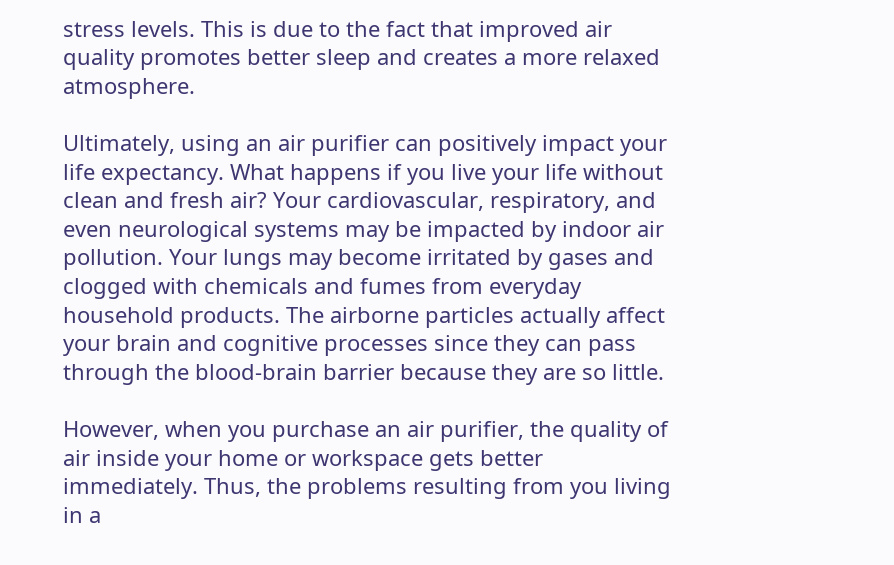stress levels. This is due to the fact that improved air quality promotes better sleep and creates a more relaxed atmosphere.

Ultimately, using an air purifier can positively impact your life expectancy. What happens if you live your life without clean and fresh air? Your cardiovascular, respiratory, and even neurological systems may be impacted by indoor air pollution. Your lungs may become irritated by gases and clogged with chemicals and fumes from everyday household products. The airborne particles actually affect your brain and cognitive processes since they can pass through the blood-brain barrier because they are so little.

However, when you purchase an air purifier, the quality of air inside your home or workspace gets better immediately. Thus, the problems resulting from you living in a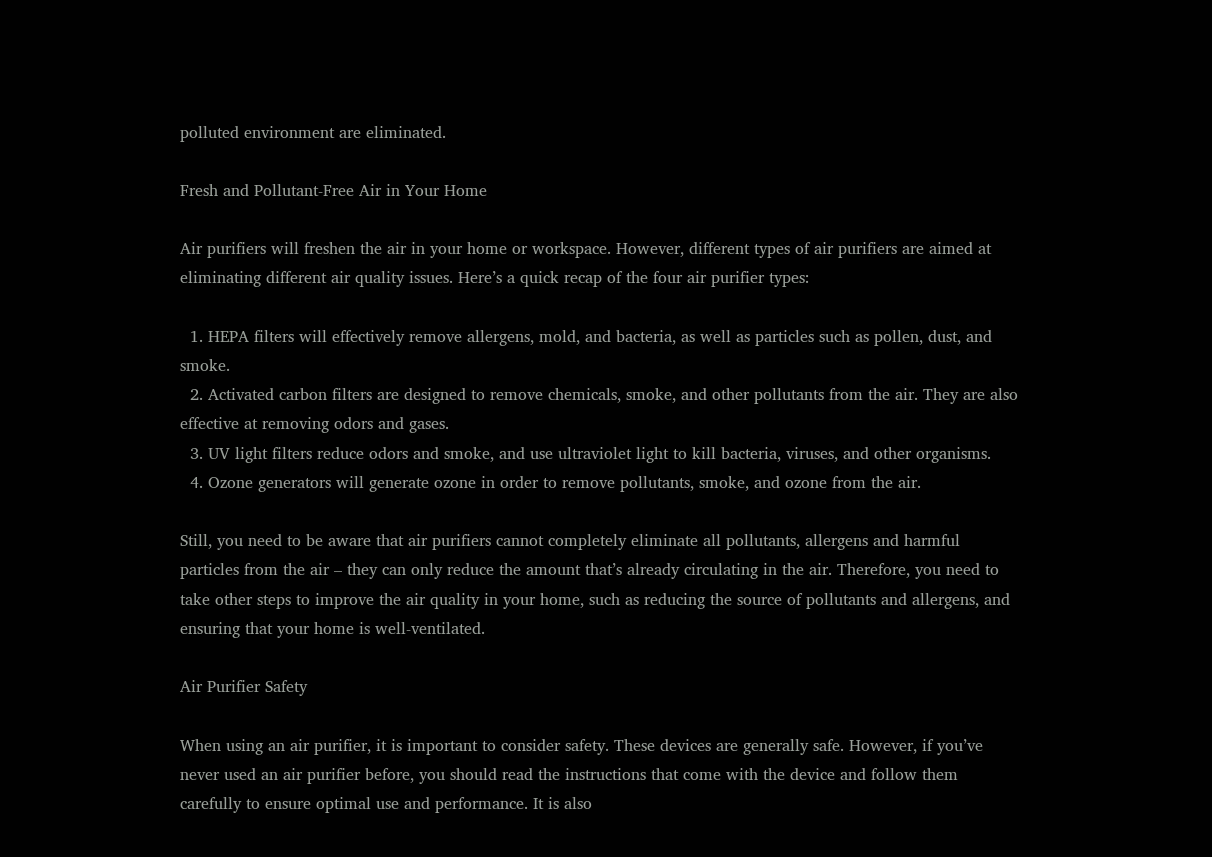polluted environment are eliminated.

Fresh and Pollutant-Free Air in Your Home

Air purifiers will freshen the air in your home or workspace. However, different types of air purifiers are aimed at eliminating different air quality issues. Here’s a quick recap of the four air purifier types:

  1. HEPA filters will effectively remove allergens, mold, and bacteria, as well as particles such as pollen, dust, and smoke.
  2. Activated carbon filters are designed to remove chemicals, smoke, and other pollutants from the air. They are also effective at removing odors and gases.
  3. UV light filters reduce odors and smoke, and use ultraviolet light to kill bacteria, viruses, and other organisms.
  4. Ozone generators will generate ozone in order to remove pollutants, smoke, and ozone from the air.

Still, you need to be aware that air purifiers cannot completely eliminate all pollutants, allergens and harmful particles from the air – they can only reduce the amount that’s already circulating in the air. Therefore, you need to take other steps to improve the air quality in your home, such as reducing the source of pollutants and allergens, and ensuring that your home is well-ventilated.

Air Purifier Safety

When using an air purifier, it is important to consider safety. These devices are generally safe. However, if you’ve never used an air purifier before, you should read the instructions that come with the device and follow them carefully to ensure optimal use and performance. It is also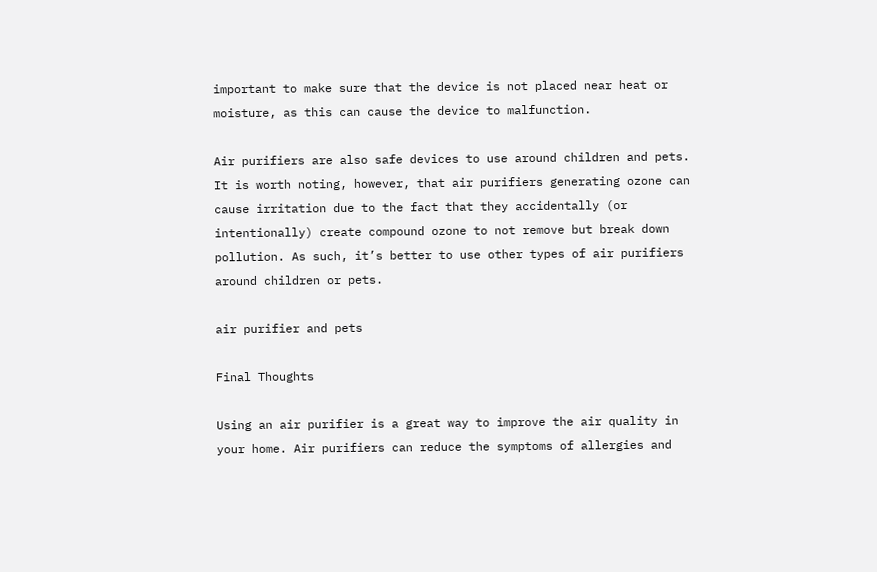important to make sure that the device is not placed near heat or moisture, as this can cause the device to malfunction.

Air purifiers are also safe devices to use around children and pets. It is worth noting, however, that air purifiers generating ozone can cause irritation due to the fact that they accidentally (or intentionally) create compound ozone to not remove but break down pollution. As such, it’s better to use other types of air purifiers around children or pets.

air purifier and pets

Final Thoughts

Using an air purifier is a great way to improve the air quality in your home. Air purifiers can reduce the symptoms of allergies and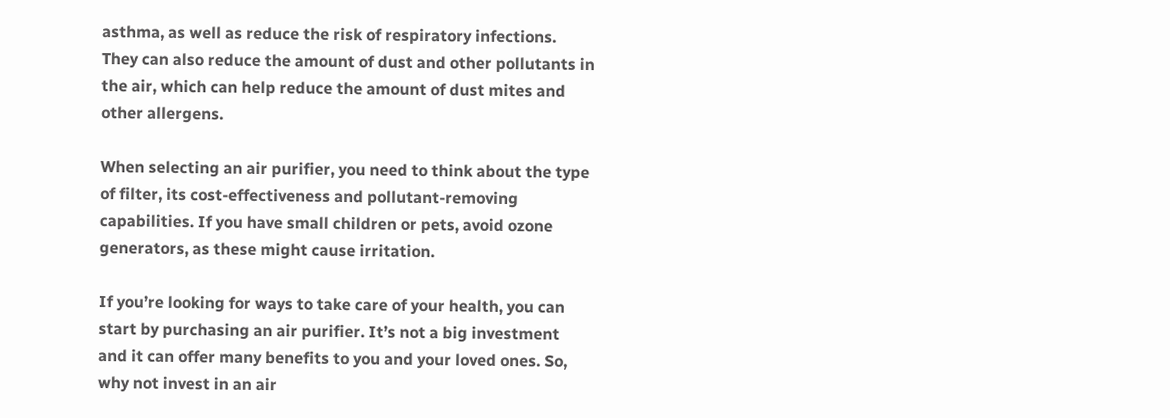asthma, as well as reduce the risk of respiratory infections. They can also reduce the amount of dust and other pollutants in the air, which can help reduce the amount of dust mites and other allergens.

When selecting an air purifier, you need to think about the type of filter, its cost-effectiveness and pollutant-removing capabilities. If you have small children or pets, avoid ozone generators, as these might cause irritation.

If you’re looking for ways to take care of your health, you can start by purchasing an air purifier. It’s not a big investment and it can offer many benefits to you and your loved ones. So, why not invest in an air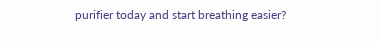purifier today and start breathing easier?